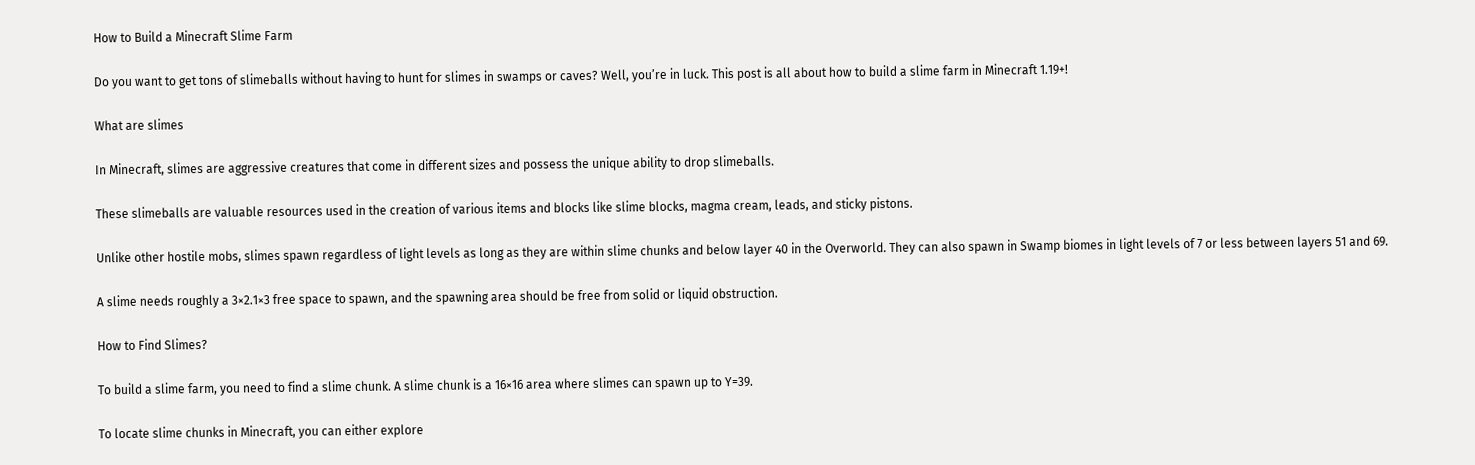How to Build a Minecraft Slime Farm

Do you want to get tons of slimeballs without having to hunt for slimes in swamps or caves? Well, you’re in luck. This post is all about how to build a slime farm in Minecraft 1.19+!

What are slimes

In Minecraft, slimes are aggressive creatures that come in different sizes and possess the unique ability to drop slimeballs.

These slimeballs are valuable resources used in the creation of various items and blocks like slime blocks, magma cream, leads, and sticky pistons.

Unlike other hostile mobs, slimes spawn regardless of light levels as long as they are within slime chunks and below layer 40 in the Overworld. They can also spawn in Swamp biomes in light levels of 7 or less between layers 51 and 69.

A slime needs roughly a 3×2.1×3 free space to spawn, and the spawning area should be free from solid or liquid obstruction.

How to Find Slimes?

To build a slime farm, you need to find a slime chunk. A slime chunk is a 16×16 area where slimes can spawn up to Y=39.

To locate slime chunks in Minecraft, you can either explore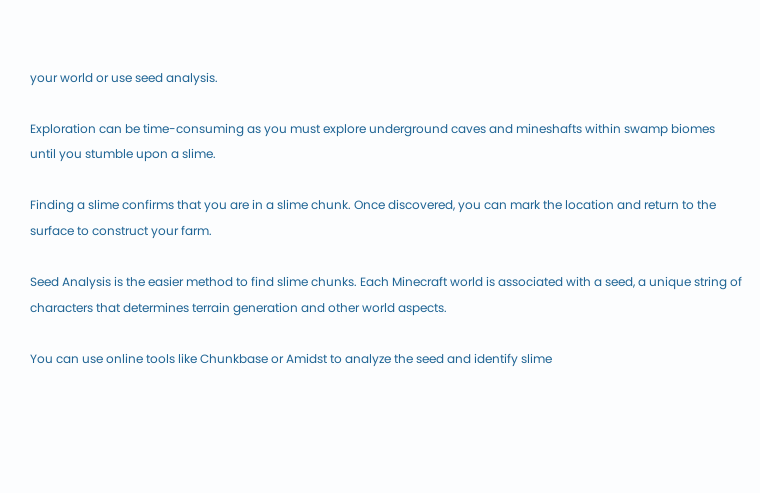your world or use seed analysis.

Exploration can be time-consuming as you must explore underground caves and mineshafts within swamp biomes until you stumble upon a slime.

Finding a slime confirms that you are in a slime chunk. Once discovered, you can mark the location and return to the surface to construct your farm.

Seed Analysis is the easier method to find slime chunks. Each Minecraft world is associated with a seed, a unique string of characters that determines terrain generation and other world aspects.

You can use online tools like Chunkbase or Amidst to analyze the seed and identify slime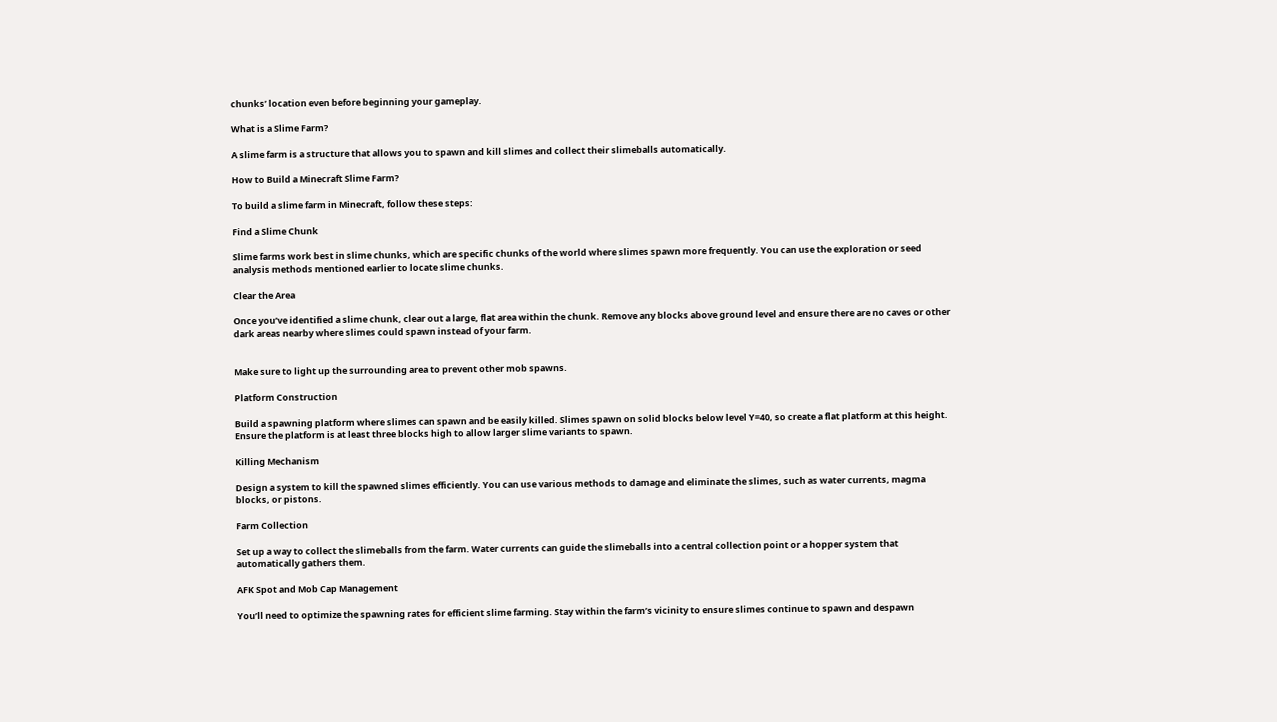chunks’ location even before beginning your gameplay.

What is a Slime Farm?

A slime farm is a structure that allows you to spawn and kill slimes and collect their slimeballs automatically.

How to Build a Minecraft Slime Farm?

To build a slime farm in Minecraft, follow these steps:

Find a Slime Chunk

Slime farms work best in slime chunks, which are specific chunks of the world where slimes spawn more frequently. You can use the exploration or seed analysis methods mentioned earlier to locate slime chunks.

Clear the Area

Once you’ve identified a slime chunk, clear out a large, flat area within the chunk. Remove any blocks above ground level and ensure there are no caves or other dark areas nearby where slimes could spawn instead of your farm.


Make sure to light up the surrounding area to prevent other mob spawns.

Platform Construction

Build a spawning platform where slimes can spawn and be easily killed. Slimes spawn on solid blocks below level Y=40, so create a flat platform at this height. Ensure the platform is at least three blocks high to allow larger slime variants to spawn.

Killing Mechanism

Design a system to kill the spawned slimes efficiently. You can use various methods to damage and eliminate the slimes, such as water currents, magma blocks, or pistons.

Farm Collection

Set up a way to collect the slimeballs from the farm. Water currents can guide the slimeballs into a central collection point or a hopper system that automatically gathers them.

AFK Spot and Mob Cap Management

You’ll need to optimize the spawning rates for efficient slime farming. Stay within the farm’s vicinity to ensure slimes continue to spawn and despawn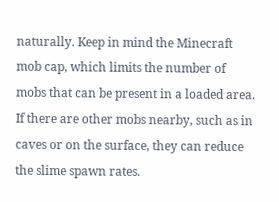naturally. Keep in mind the Minecraft mob cap, which limits the number of mobs that can be present in a loaded area. If there are other mobs nearby, such as in caves or on the surface, they can reduce the slime spawn rates.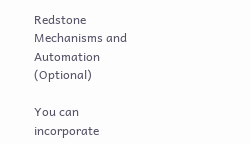Redstone Mechanisms and Automation (Optional)

You can incorporate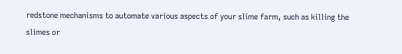redstone mechanisms to automate various aspects of your slime farm, such as killing the slimes or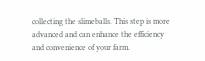collecting the slimeballs. This step is more advanced and can enhance the efficiency and convenience of your farm.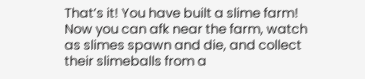That’s it! You have built a slime farm! Now you can afk near the farm, watch as slimes spawn and die, and collect their slimeballs from a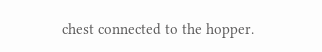chest connected to the hopper.